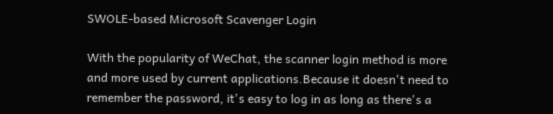SWOLE-based Microsoft Scavenger Login

With the popularity of WeChat, the scanner login method is more and more used by current applications.Because it doesn't need to remember the password, it's easy to log in as long as there's a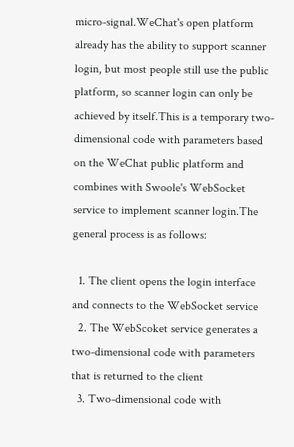micro-signal.WeChat's open platform already has the ability to support scanner login, but most people still use the public platform, so scanner login can only be achieved by itself.This is a temporary two-dimensional code with parameters based on the WeChat public platform and combines with Swoole's WebSocket service to implement scanner login.The general process is as follows:

  1. The client opens the login interface and connects to the WebSocket service
  2. The WebScoket service generates a two-dimensional code with parameters that is returned to the client
  3. Two-dimensional code with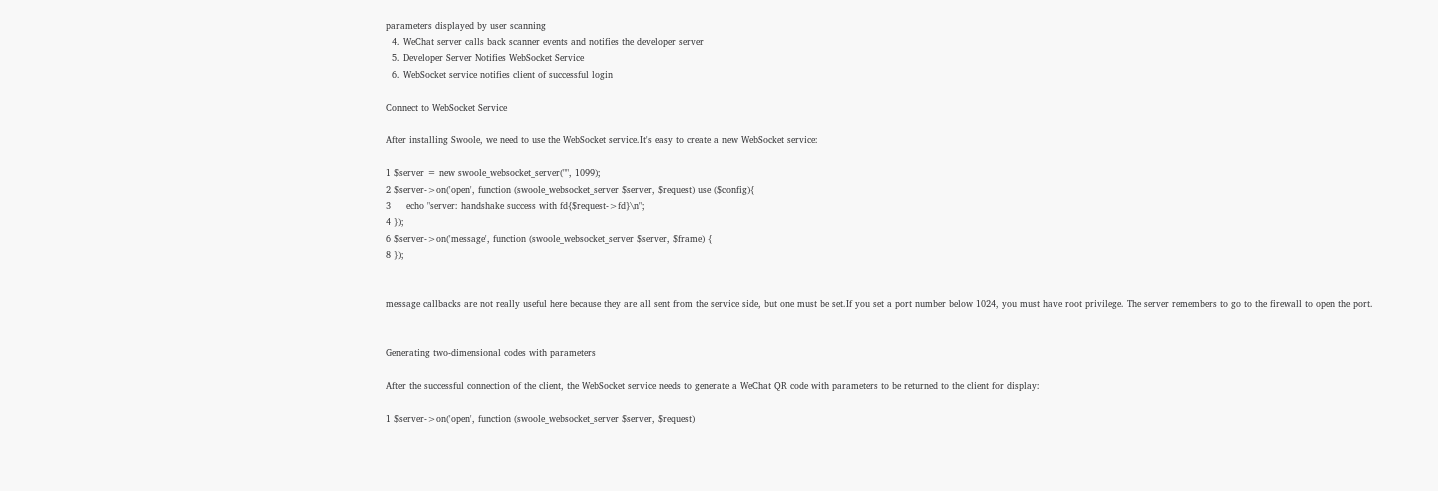parameters displayed by user scanning
  4. WeChat server calls back scanner events and notifies the developer server
  5. Developer Server Notifies WebSocket Service
  6. WebSocket service notifies client of successful login

Connect to WebSocket Service

After installing Swoole, we need to use the WebSocket service.It's easy to create a new WebSocket service:

1 $server = new swoole_websocket_server("", 1099);
2 $server->on('open', function (swoole_websocket_server $server, $request) use ($config){
3     echo "server: handshake success with fd{$request->fd}\n";
4 });
6 $server->on('message', function (swoole_websocket_server $server, $frame) {
8 });


message callbacks are not really useful here because they are all sent from the service side, but one must be set.If you set a port number below 1024, you must have root privilege. The server remembers to go to the firewall to open the port.


Generating two-dimensional codes with parameters

After the successful connection of the client, the WebSocket service needs to generate a WeChat QR code with parameters to be returned to the client for display:

1 $server->on('open', function (swoole_websocket_server $server, $request)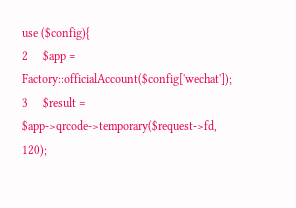use ($config){
2     $app = Factory::officialAccount($config['wechat']);
3     $result = $app->qrcode->temporary($request->fd, 120);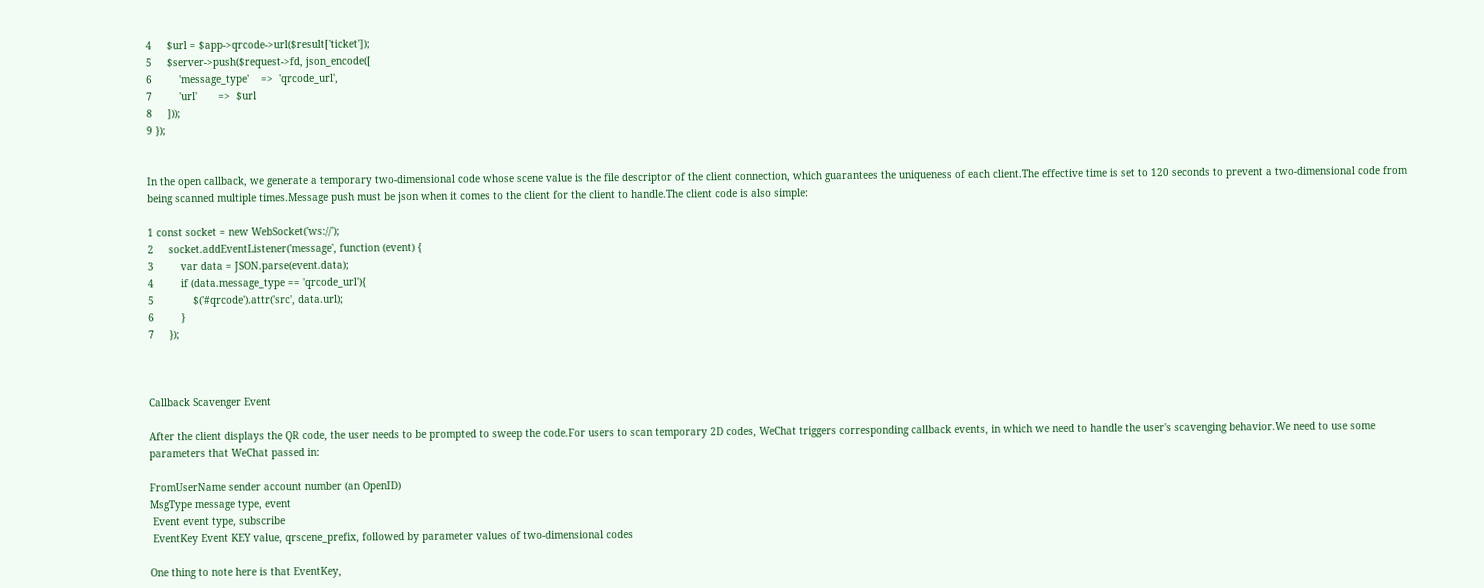4     $url = $app->qrcode->url($result['ticket']);
5     $server->push($request->fd, json_encode([
6         'message_type'    =>  'qrcode_url',
7         'url'       =>  $url
8     ]));
9 });


In the open callback, we generate a temporary two-dimensional code whose scene value is the file descriptor of the client connection, which guarantees the uniqueness of each client.The effective time is set to 120 seconds to prevent a two-dimensional code from being scanned multiple times.Message push must be json when it comes to the client for the client to handle.The client code is also simple:

1 const socket = new WebSocket('ws://');
2     socket.addEventListener('message', function (event) {
3         var data = JSON.parse(event.data);
4         if (data.message_type == 'qrcode_url'){
5             $('#qrcode').attr('src', data.url);
6         }
7     });



Callback Scavenger Event

After the client displays the QR code, the user needs to be prompted to sweep the code.For users to scan temporary 2D codes, WeChat triggers corresponding callback events, in which we need to handle the user's scavenging behavior.We need to use some parameters that WeChat passed in:

FromUserName sender account number (an OpenID)
MsgType message type, event
 Event event type, subscribe
 EventKey Event KEY value, qrscene_prefix, followed by parameter values of two-dimensional codes

One thing to note here is that EventKey,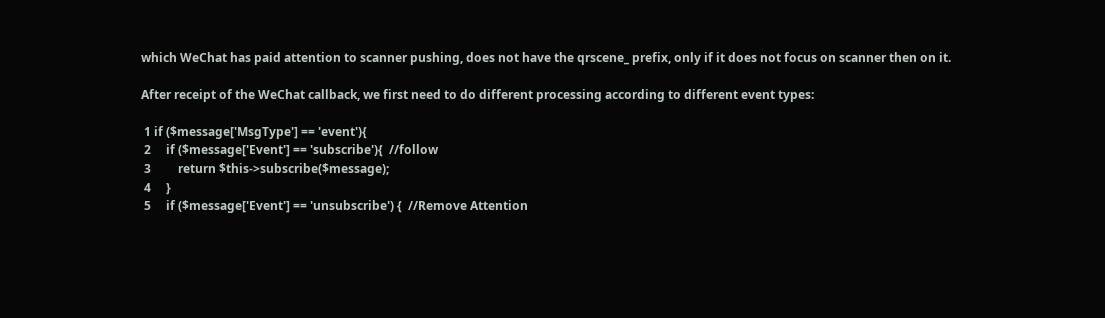which WeChat has paid attention to scanner pushing, does not have the qrscene_ prefix, only if it does not focus on scanner then on it.

After receipt of the WeChat callback, we first need to do different processing according to different event types:

 1 if ($message['MsgType'] == 'event'){
 2     if ($message['Event'] == 'subscribe'){  //follow
 3         return $this->subscribe($message);
 4     }
 5     if ($message['Event'] == 'unsubscribe') {  //Remove Attention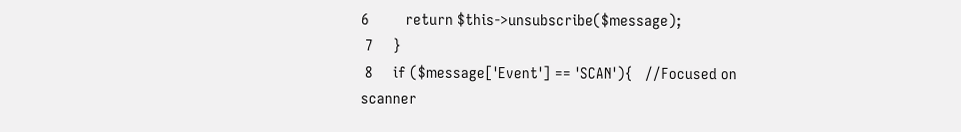6         return $this->unsubscribe($message);
 7     }
 8     if ($message['Event'] == 'SCAN'){   //Focused on scanner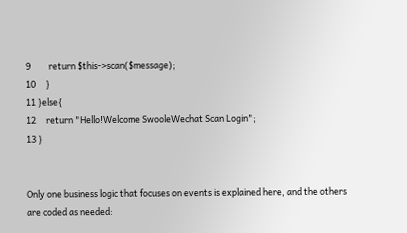9         return $this->scan($message);
10     }
11 }else{
12     return "Hello!Welcome SwooleWechat Scan Login";
13 }


Only one business logic that focuses on events is explained here, and the others are coded as needed: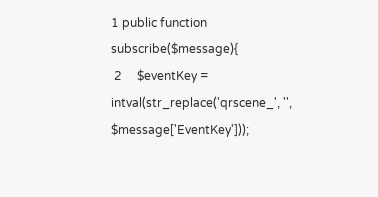1 public function subscribe($message){
 2     $eventKey = intval(str_replace('qrscene_', '', $message['EventKey']));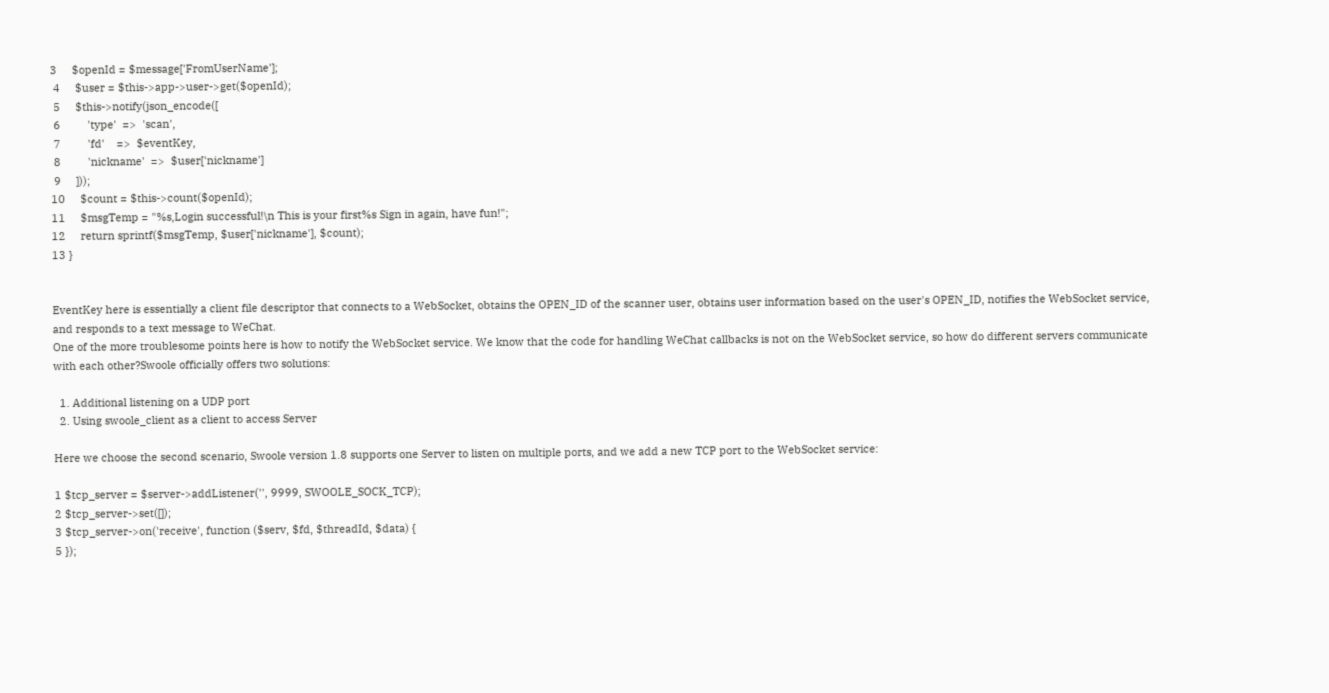3     $openId = $message['FromUserName'];
 4     $user = $this->app->user->get($openId);
 5     $this->notify(json_encode([
 6         'type'  =>  'scan',
 7         'fd'    =>  $eventKey,
 8         'nickname'  =>  $user['nickname']
 9     ]));
10     $count = $this->count($openId);
11     $msgTemp = "%s,Login successful!\n This is your first%s Sign in again, have fun!";
12     return sprintf($msgTemp, $user['nickname'], $count);
13 }


EventKey here is essentially a client file descriptor that connects to a WebSocket, obtains the OPEN_ID of the scanner user, obtains user information based on the user's OPEN_ID, notifies the WebSocket service, and responds to a text message to WeChat.
One of the more troublesome points here is how to notify the WebSocket service. We know that the code for handling WeChat callbacks is not on the WebSocket service, so how do different servers communicate with each other?Swoole officially offers two solutions:

  1. Additional listening on a UDP port
  2. Using swoole_client as a client to access Server

Here we choose the second scenario, Swoole version 1.8 supports one Server to listen on multiple ports, and we add a new TCP port to the WebSocket service:

1 $tcp_server = $server->addListener('', 9999, SWOOLE_SOCK_TCP);
2 $tcp_server->set([]);
3 $tcp_server->on('receive', function ($serv, $fd, $threadId, $data) {
5 });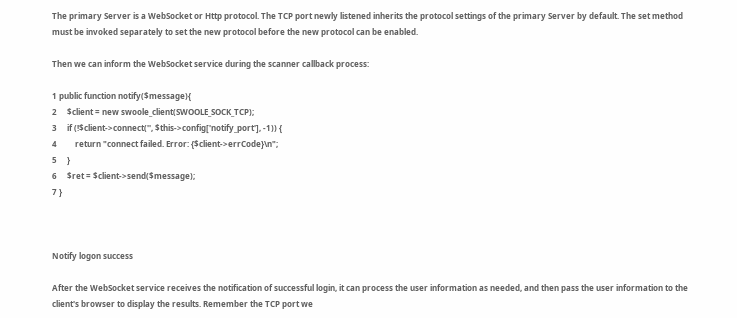The primary Server is a WebSocket or Http protocol. The TCP port newly listened inherits the protocol settings of the primary Server by default. The set method must be invoked separately to set the new protocol before the new protocol can be enabled.

Then we can inform the WebSocket service during the scanner callback process:

1 public function notify($message){
2     $client = new swoole_client(SWOOLE_SOCK_TCP);
3     if (!$client->connect('', $this->config['notify_port'], -1)) {
4         return "connect failed. Error: {$client->errCode}\n";
5     }
6     $ret = $client->send($message);
7 }



Notify logon success

After the WebSocket service receives the notification of successful login, it can process the user information as needed, and then pass the user information to the client's browser to display the results. Remember the TCP port we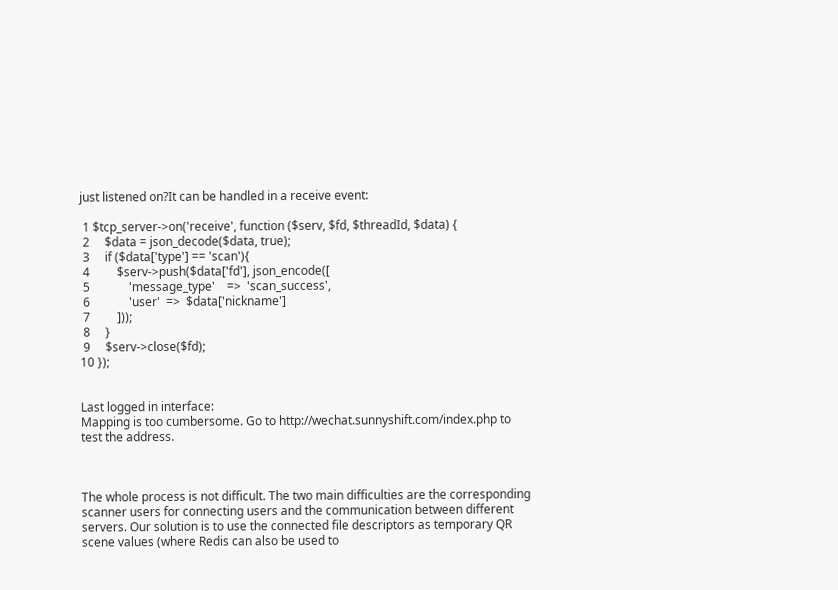just listened on?It can be handled in a receive event:

 1 $tcp_server->on('receive', function ($serv, $fd, $threadId, $data) {
 2     $data = json_decode($data, true);
 3     if ($data['type'] == 'scan'){
 4         $serv->push($data['fd'], json_encode([
 5             'message_type'    =>  'scan_success',
 6             'user'  =>  $data['nickname']
 7         ]));
 8     }
 9     $serv->close($fd);
10 });


Last logged in interface:
Mapping is too cumbersome. Go to http://wechat.sunnyshift.com/index.php to test the address.



The whole process is not difficult. The two main difficulties are the corresponding scanner users for connecting users and the communication between different servers. Our solution is to use the connected file descriptors as temporary QR scene values (where Redis can also be used to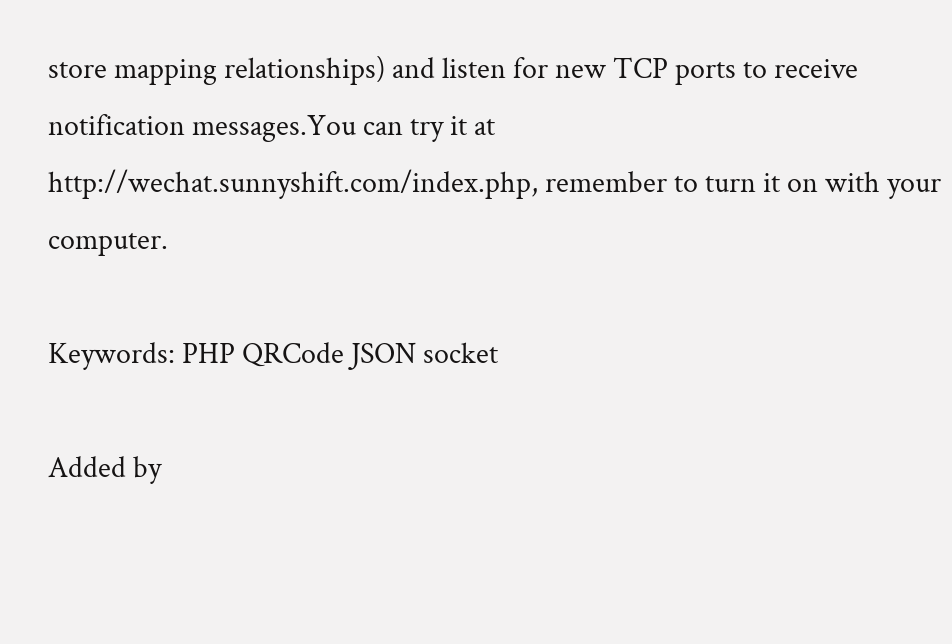store mapping relationships) and listen for new TCP ports to receive notification messages.You can try it at http://wechat.sunnyshift.com/index.php, remember to turn it on with your computer.

Keywords: PHP QRCode JSON socket

Added by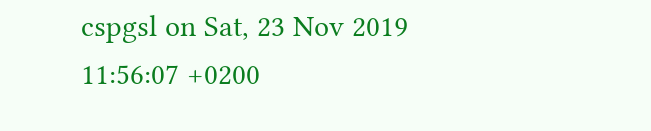cspgsl on Sat, 23 Nov 2019 11:56:07 +0200